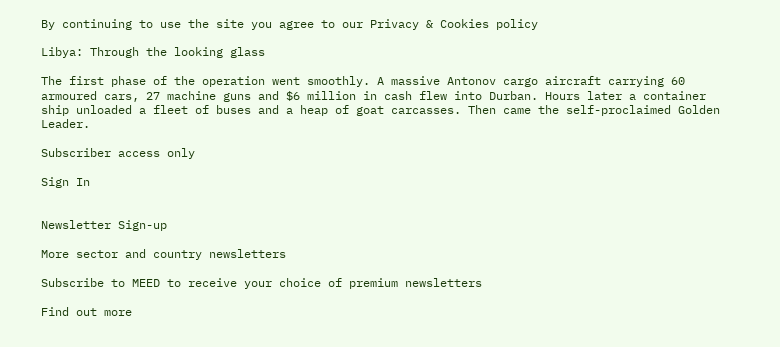By continuing to use the site you agree to our Privacy & Cookies policy

Libya: Through the looking glass

The first phase of the operation went smoothly. A massive Antonov cargo aircraft carrying 60 armoured cars, 27 machine guns and $6 million in cash flew into Durban. Hours later a container ship unloaded a fleet of buses and a heap of goat carcasses. Then came the self-proclaimed Golden Leader.

Subscriber access only

Sign In


Newsletter Sign-up

More sector and country newsletters

Subscribe to MEED to receive your choice of premium newsletters

Find out more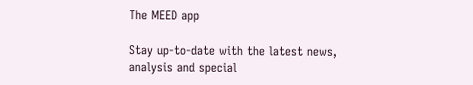The MEED app

Stay up-to-date with the latest news, analysis and special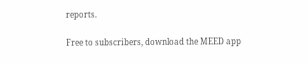reports.

Free to subscribers, download the MEED app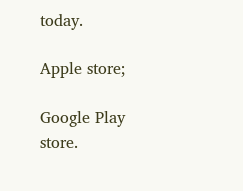today.

Apple store;

Google Play store.